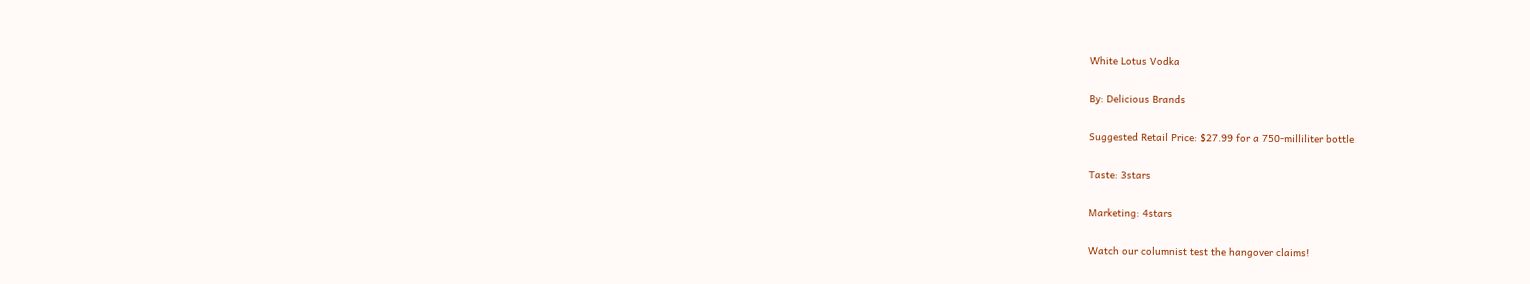White Lotus Vodka

By: Delicious Brands

Suggested Retail Price: $27.99 for a 750-milliliter bottle

Taste: 3stars

Marketing: 4stars

Watch our columnist test the hangover claims!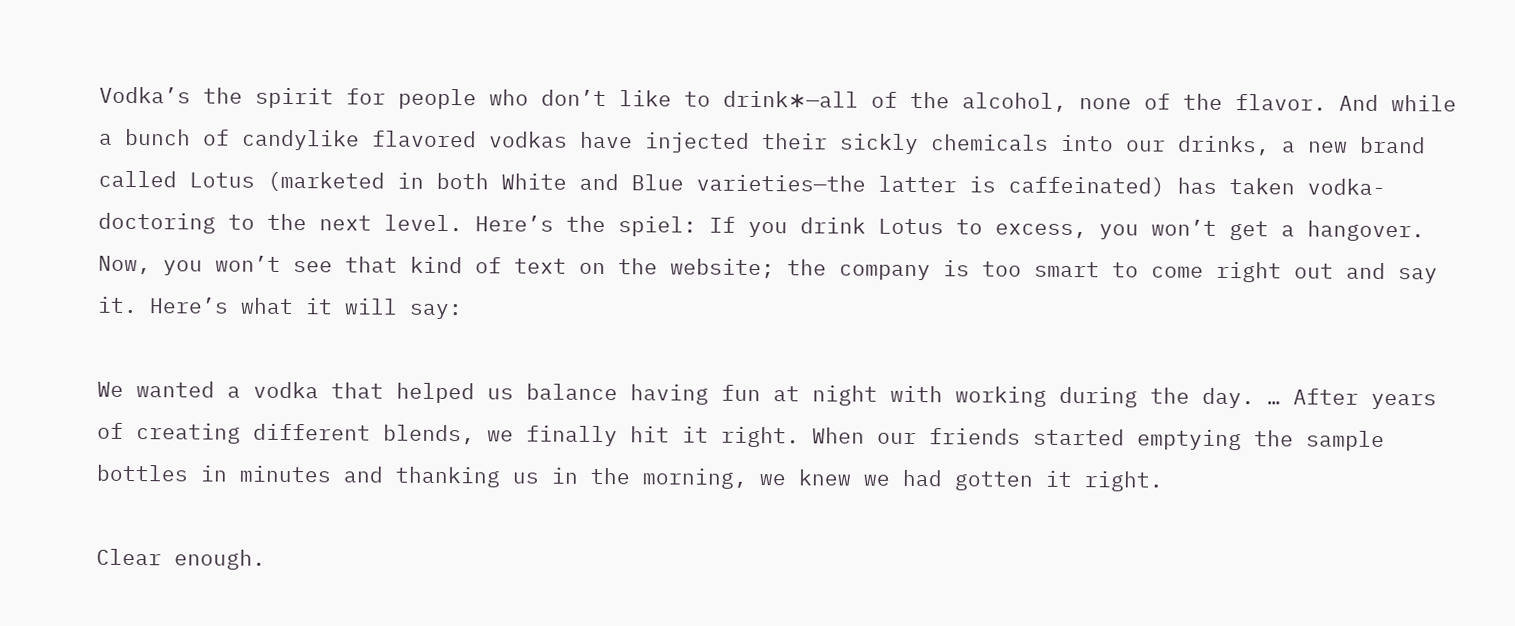Vodka’s the spirit for people who don’t like to drink∗—all of the alcohol, none of the flavor. And while a bunch of candylike flavored vodkas have injected their sickly chemicals into our drinks, a new brand called Lotus (marketed in both White and Blue varieties—the latter is caffeinated) has taken vodka-doctoring to the next level. Here’s the spiel: If you drink Lotus to excess, you won’t get a hangover. Now, you won’t see that kind of text on the website; the company is too smart to come right out and say it. Here’s what it will say:

We wanted a vodka that helped us balance having fun at night with working during the day. … After years of creating different blends, we finally hit it right. When our friends started emptying the sample bottles in minutes and thanking us in the morning, we knew we had gotten it right.

Clear enough.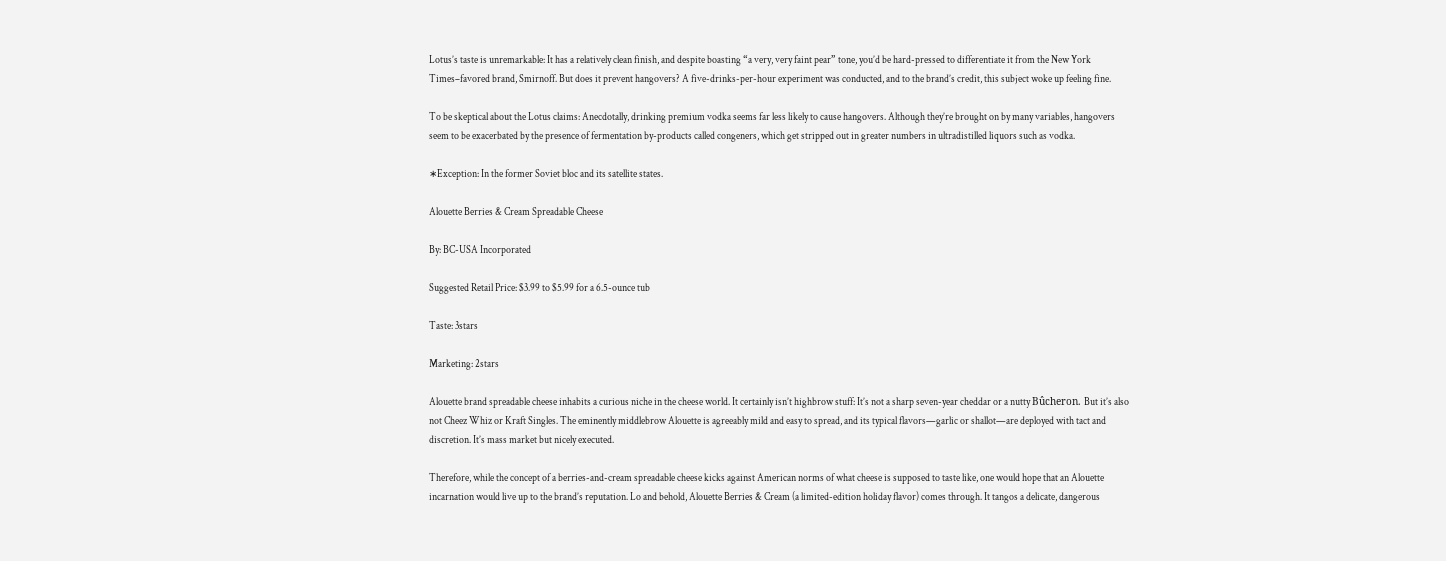Lotus’s taste is unremarkable: It has a relatively clean finish, and despite boasting “a very, very faint pear” tone, you’d be hard-pressed to differentiate it from the New York Times–favored brand, Smirnoff. But does it prevent hangovers? A five-drinks-per-hour experiment was conducted, and to the brand’s credit, this subject woke up feeling fine.

To be skeptical about the Lotus claims: Anecdotally, drinking premium vodka seems far less likely to cause hangovers. Although they’re brought on by many variables, hangovers seem to be exacerbated by the presence of fermentation by-products called congeners, which get stripped out in greater numbers in ultradistilled liquors such as vodka.

∗Exception: In the former Soviet bloc and its satellite states.

Alouette Berries & Cream Spreadable Cheese

By: BC-USA Incorporated

Suggested Retail Price: $3.99 to $5.99 for a 6.5-ounce tub

Taste: 3stars

Marketing: 2stars

Alouette brand spreadable cheese inhabits a curious niche in the cheese world. It certainly isn’t highbrow stuff: It’s not a sharp seven-year cheddar or a nutty Bûcheron. But it’s also not Cheez Whiz or Kraft Singles. The eminently middlebrow Alouette is agreeably mild and easy to spread, and its typical flavors—garlic or shallot—are deployed with tact and discretion. It’s mass market but nicely executed.

Therefore, while the concept of a berries-and-cream spreadable cheese kicks against American norms of what cheese is supposed to taste like, one would hope that an Alouette incarnation would live up to the brand’s reputation. Lo and behold, Alouette Berries & Cream (a limited-edition holiday flavor) comes through. It tangos a delicate, dangerous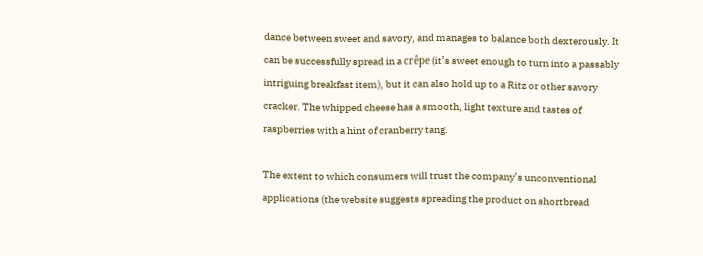dance between sweet and savory, and manages to balance both dexterously. It can be successfully spread in a crêpe (it’s sweet enough to turn into a passably intriguing breakfast item), but it can also hold up to a Ritz or other savory cracker. The whipped cheese has a smooth, light texture and tastes of raspberries with a hint of cranberry tang.

The extent to which consumers will trust the company’s unconventional applications (the website suggests spreading the product on shortbread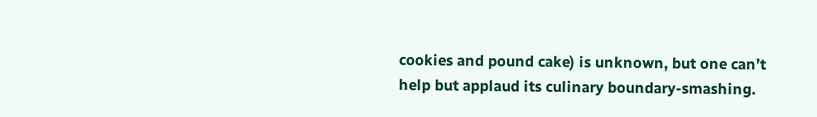cookies and pound cake) is unknown, but one can’t help but applaud its culinary boundary-smashing.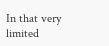In that very limited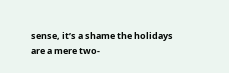sense, it’s a shame the holidays are a mere two-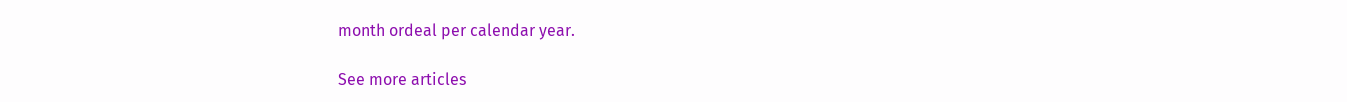month ordeal per calendar year.

See more articles